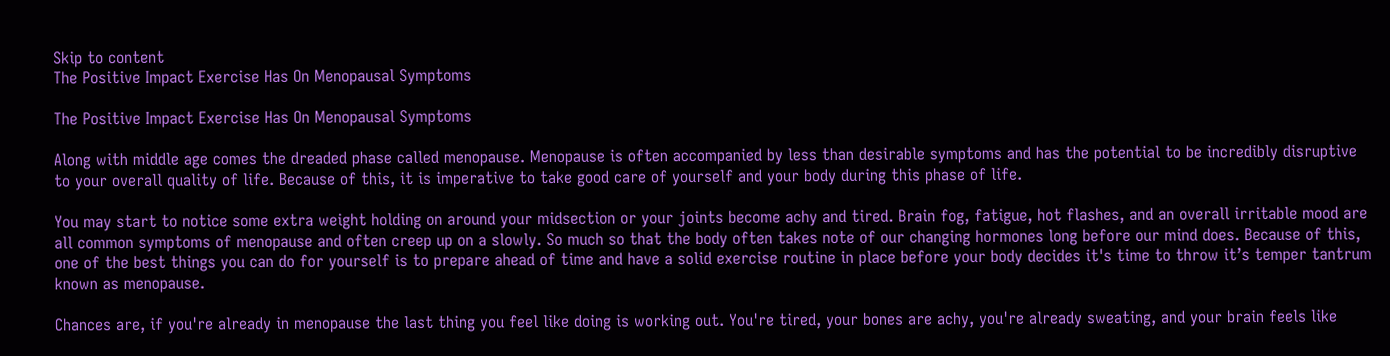Skip to content
The Positive Impact Exercise Has On Menopausal Symptoms

The Positive Impact Exercise Has On Menopausal Symptoms

Along with middle age comes the dreaded phase called menopause. Menopause is often accompanied by less than desirable symptoms and has the potential to be incredibly disruptive to your overall quality of life. Because of this, it is imperative to take good care of yourself and your body during this phase of life.

You may start to notice some extra weight holding on around your midsection or your joints become achy and tired. Brain fog, fatigue, hot flashes, and an overall irritable mood are all common symptoms of menopause and often creep up on a slowly. So much so that the body often takes note of our changing hormones long before our mind does. Because of this, one of the best things you can do for yourself is to prepare ahead of time and have a solid exercise routine in place before your body decides it's time to throw it’s temper tantrum known as menopause.

Chances are, if you're already in menopause the last thing you feel like doing is working out. You're tired, your bones are achy, you're already sweating, and your brain feels like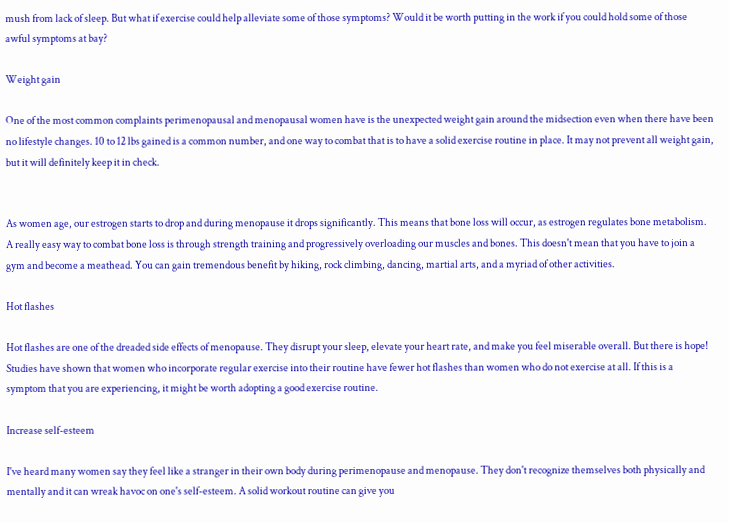mush from lack of sleep. But what if exercise could help alleviate some of those symptoms? Would it be worth putting in the work if you could hold some of those awful symptoms at bay?

Weight gain

One of the most common complaints perimenopausal and menopausal women have is the unexpected weight gain around the midsection even when there have been no lifestyle changes. 10 to 12 lbs gained is a common number, and one way to combat that is to have a solid exercise routine in place. It may not prevent all weight gain, but it will definitely keep it in check.


As women age, our estrogen starts to drop and during menopause it drops significantly. This means that bone loss will occur, as estrogen regulates bone metabolism. A really easy way to combat bone loss is through strength training and progressively overloading our muscles and bones. This doesn't mean that you have to join a gym and become a meathead. You can gain tremendous benefit by hiking, rock climbing, dancing, martial arts, and a myriad of other activities.

Hot flashes

Hot flashes are one of the dreaded side effects of menopause. They disrupt your sleep, elevate your heart rate, and make you feel miserable overall. But there is hope! Studies have shown that women who incorporate regular exercise into their routine have fewer hot flashes than women who do not exercise at all. If this is a symptom that you are experiencing, it might be worth adopting a good exercise routine.

Increase self-esteem

I've heard many women say they feel like a stranger in their own body during perimenopause and menopause. They don't recognize themselves both physically and mentally and it can wreak havoc on one's self-esteem. A solid workout routine can give you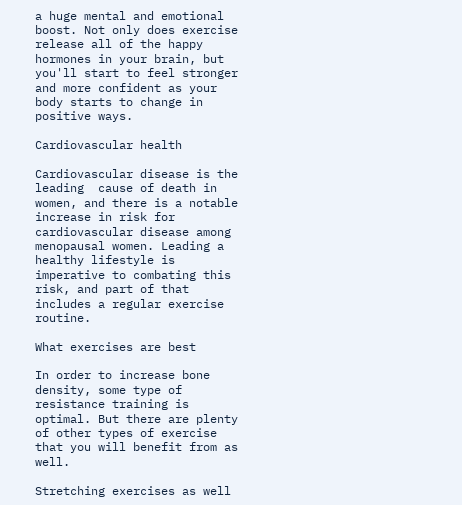a huge mental and emotional boost. Not only does exercise release all of the happy hormones in your brain, but you'll start to feel stronger and more confident as your body starts to change in positive ways.

Cardiovascular health

Cardiovascular disease is the leading  cause of death in women, and there is a notable increase in risk for cardiovascular disease among menopausal women. Leading a healthy lifestyle is imperative to combating this risk, and part of that includes a regular exercise routine.

What exercises are best

In order to increase bone density, some type of resistance training is optimal. But there are plenty of other types of exercise that you will benefit from as well.

Stretching exercises as well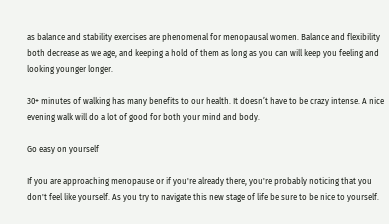as balance and stability exercises are phenomenal for menopausal women. Balance and flexibility both decrease as we age, and keeping a hold of them as long as you can will keep you feeling and looking younger longer.

30+ minutes of walking has many benefits to our health. It doesn’t have to be crazy intense. A nice evening walk will do a lot of good for both your mind and body.

Go easy on yourself

If you are approaching menopause or if you're already there, you're probably noticing that you don't feel like yourself. As you try to navigate this new stage of life be sure to be nice to yourself.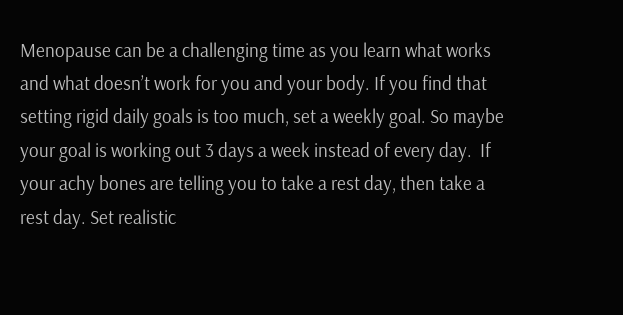Menopause can be a challenging time as you learn what works and what doesn’t work for you and your body. If you find that setting rigid daily goals is too much, set a weekly goal. So maybe your goal is working out 3 days a week instead of every day.  If your achy bones are telling you to take a rest day, then take a rest day. Set realistic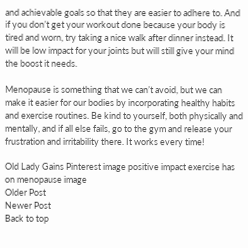and achievable goals so that they are easier to adhere to. And if you don’t get your workout done because your body is tired and worn, try taking a nice walk after dinner instead. It will be low impact for your joints but will still give your mind the boost it needs.

Menopause is something that we can’t avoid, but we can make it easier for our bodies by incorporating healthy habits and exercise routines. Be kind to yourself, both physically and mentally, and if all else fails, go to the gym and release your frustration and irritability there. It works every time!

Old Lady Gains Pinterest image positive impact exercise has on menopause image
Older Post
Newer Post
Back to top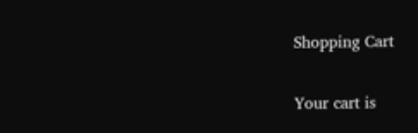Shopping Cart

Your cart is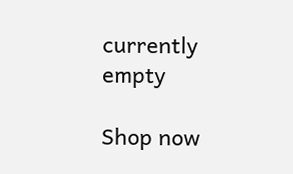currently empty

Shop now